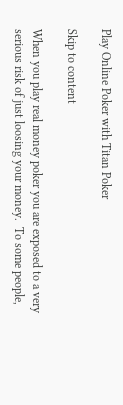Play Online Poker with Titan Poker

Skip to content

When you play real money poker you are exposed to a very serious risk of just loosing your money.  To some people,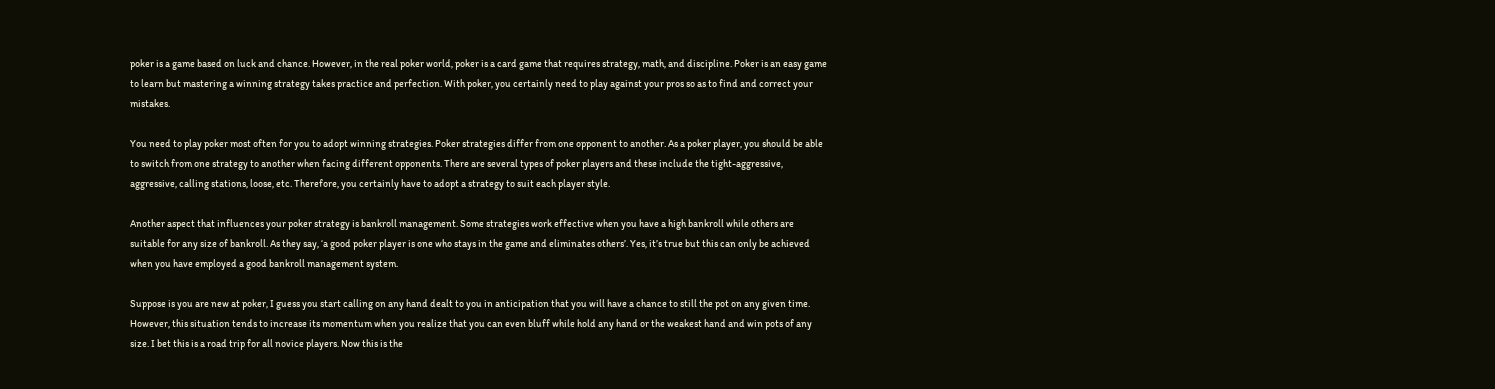poker is a game based on luck and chance. However, in the real poker world, poker is a card game that requires strategy, math, and discipline. Poker is an easy game to learn but mastering a winning strategy takes practice and perfection. With poker, you certainly need to play against your pros so as to find and correct your mistakes.

You need to play poker most often for you to adopt winning strategies. Poker strategies differ from one opponent to another. As a poker player, you should be able to switch from one strategy to another when facing different opponents. There are several types of poker players and these include the tight-aggressive, aggressive, calling stations, loose, etc. Therefore, you certainly have to adopt a strategy to suit each player style.

Another aspect that influences your poker strategy is bankroll management. Some strategies work effective when you have a high bankroll while others are suitable for any size of bankroll. As they say, ‘a good poker player is one who stays in the game and eliminates others’. Yes, it’s true but this can only be achieved when you have employed a good bankroll management system.

Suppose is you are new at poker, I guess you start calling on any hand dealt to you in anticipation that you will have a chance to still the pot on any given time. However, this situation tends to increase its momentum when you realize that you can even bluff while hold any hand or the weakest hand and win pots of any size. I bet this is a road trip for all novice players. Now this is the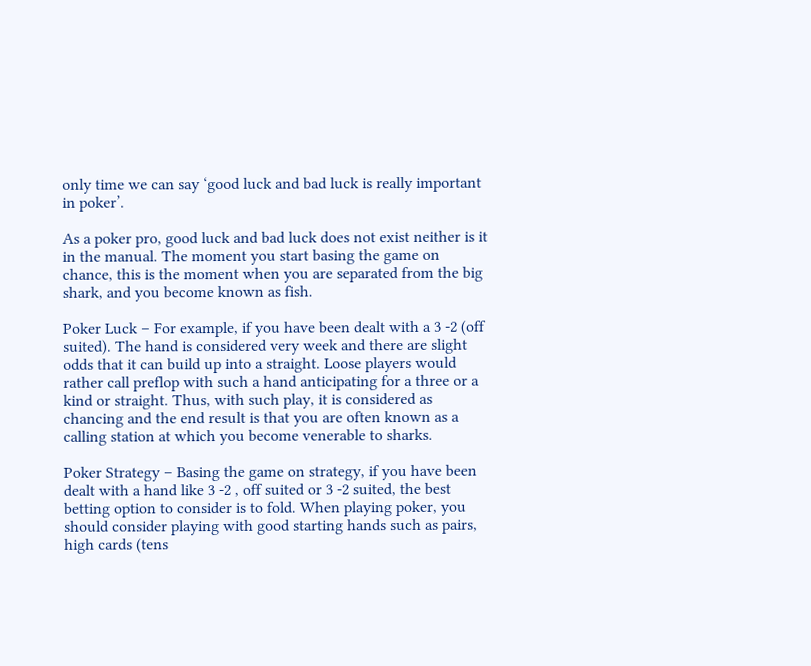only time we can say ‘good luck and bad luck is really important in poker’.

As a poker pro, good luck and bad luck does not exist neither is it in the manual. The moment you start basing the game on chance, this is the moment when you are separated from the big shark, and you become known as fish.

Poker Luck – For example, if you have been dealt with a 3 -2 (off suited). The hand is considered very week and there are slight odds that it can build up into a straight. Loose players would rather call preflop with such a hand anticipating for a three or a kind or straight. Thus, with such play, it is considered as chancing and the end result is that you are often known as a calling station at which you become venerable to sharks.

Poker Strategy – Basing the game on strategy, if you have been dealt with a hand like 3 -2 , off suited or 3 -2 suited, the best betting option to consider is to fold. When playing poker, you should consider playing with good starting hands such as pairs, high cards (tens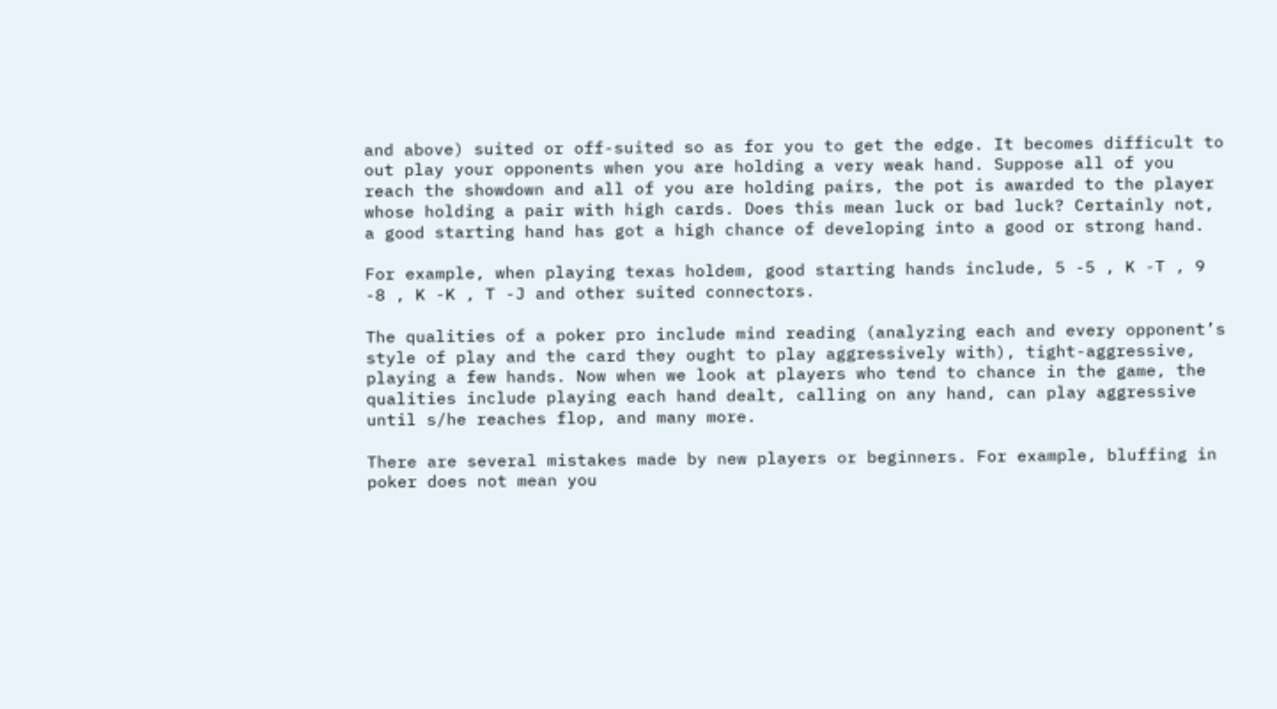and above) suited or off-suited so as for you to get the edge. It becomes difficult to out play your opponents when you are holding a very weak hand. Suppose all of you reach the showdown and all of you are holding pairs, the pot is awarded to the player whose holding a pair with high cards. Does this mean luck or bad luck? Certainly not, a good starting hand has got a high chance of developing into a good or strong hand.

For example, when playing texas holdem, good starting hands include, 5 -5 , K -T , 9 -8 , K -K , T -J and other suited connectors.

The qualities of a poker pro include mind reading (analyzing each and every opponent’s style of play and the card they ought to play aggressively with), tight-aggressive, playing a few hands. Now when we look at players who tend to chance in the game, the qualities include playing each hand dealt, calling on any hand, can play aggressive until s/he reaches flop, and many more.

There are several mistakes made by new players or beginners. For example, bluffing in poker does not mean you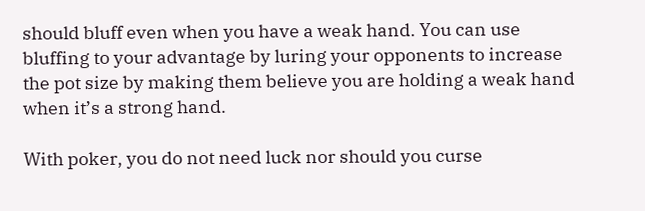should bluff even when you have a weak hand. You can use bluffing to your advantage by luring your opponents to increase the pot size by making them believe you are holding a weak hand when it’s a strong hand.

With poker, you do not need luck nor should you curse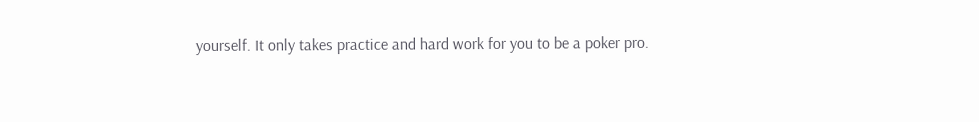yourself. It only takes practice and hard work for you to be a poker pro.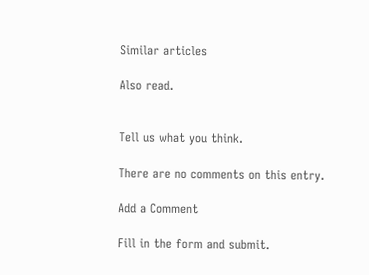Similar articles

Also read.


Tell us what you think.

There are no comments on this entry.

Add a Comment

Fill in the form and submit.